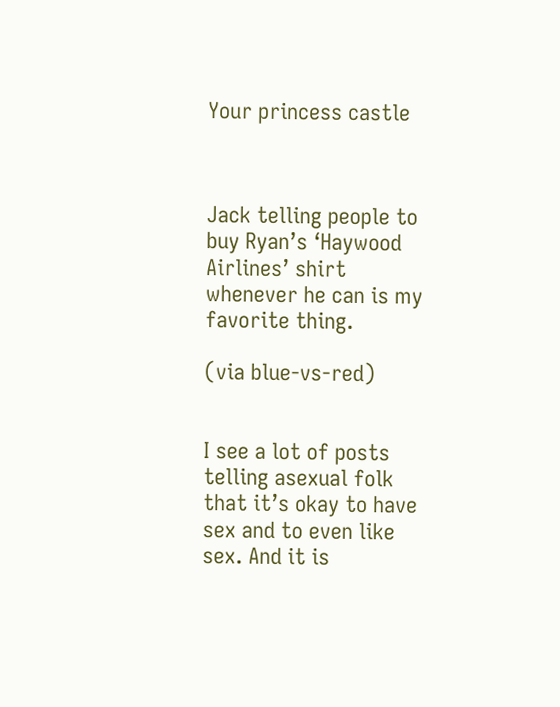Your princess castle



Jack telling people to buy Ryan’s ‘Haywood Airlines’ shirt whenever he can is my favorite thing.

(via blue-vs-red)


I see a lot of posts telling asexual folk that it’s okay to have sex and to even like sex. And it is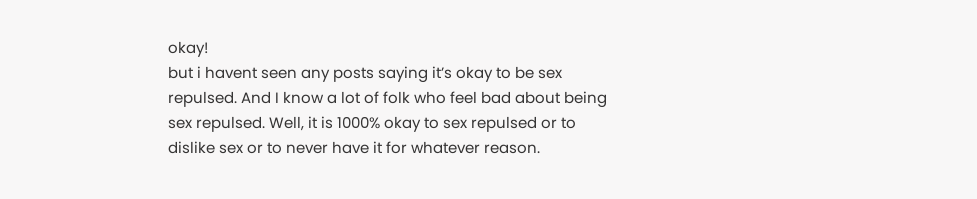okay!
but i havent seen any posts saying it’s okay to be sex repulsed. And I know a lot of folk who feel bad about being sex repulsed. Well, it is 1000% okay to sex repulsed or to dislike sex or to never have it for whatever reason.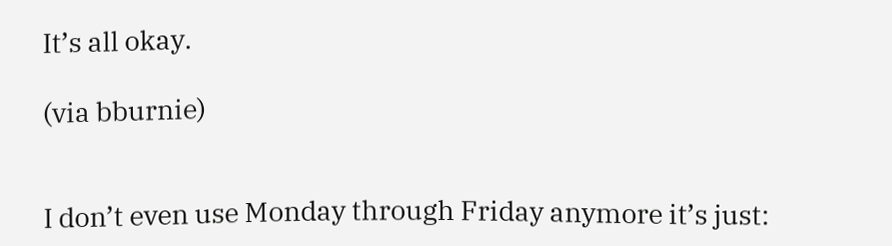It’s all okay.

(via bburnie)


I don’t even use Monday through Friday anymore it’s just: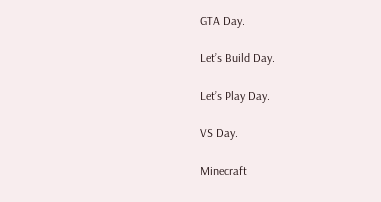GTA Day.

Let’s Build Day.

Let’s Play Day.

VS Day.

Minecraft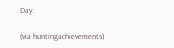Day.

(via huntingachievements)